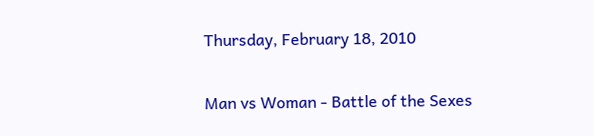Thursday, February 18, 2010

Man vs Woman - Battle of the Sexes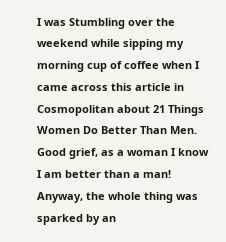I was Stumbling over the weekend while sipping my morning cup of coffee when I came across this article in Cosmopolitan about 21 Things Women Do Better Than Men. Good grief, as a woman I know I am better than a man!
Anyway, the whole thing was sparked by an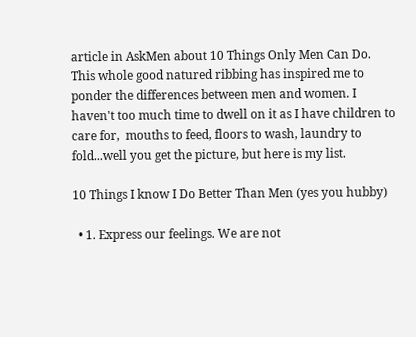article in AskMen about 10 Things Only Men Can Do. This whole good natured ribbing has inspired me to ponder the differences between men and women. I haven't too much time to dwell on it as I have children to care for,  mouths to feed, floors to wash, laundry to fold...well you get the picture, but here is my list.

10 Things I know I Do Better Than Men (yes you hubby)

  • 1. Express our feelings. We are not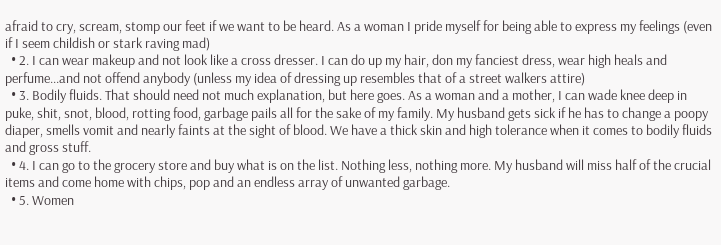afraid to cry, scream, stomp our feet if we want to be heard. As a woman I pride myself for being able to express my feelings (even if I seem childish or stark raving mad)
  • 2. I can wear makeup and not look like a cross dresser. I can do up my hair, don my fanciest dress, wear high heals and perfume...and not offend anybody (unless my idea of dressing up resembles that of a street walkers attire)
  • 3. Bodily fluids. That should need not much explanation, but here goes. As a woman and a mother, I can wade knee deep in puke, shit, snot, blood, rotting food, garbage pails all for the sake of my family. My husband gets sick if he has to change a poopy diaper, smells vomit and nearly faints at the sight of blood. We have a thick skin and high tolerance when it comes to bodily fluids and gross stuff.
  • 4. I can go to the grocery store and buy what is on the list. Nothing less, nothing more. My husband will miss half of the crucial items and come home with chips, pop and an endless array of unwanted garbage.
  • 5. Women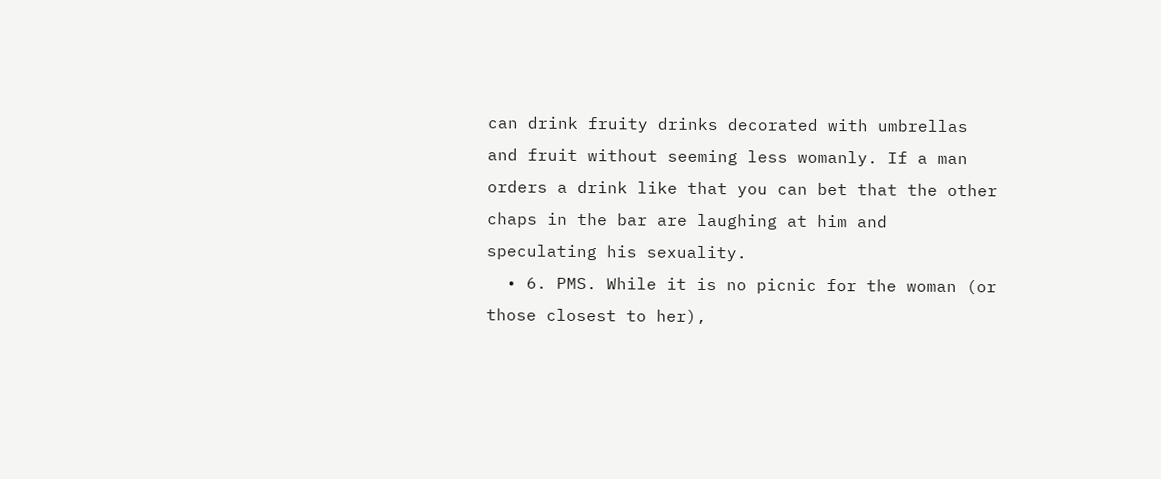can drink fruity drinks decorated with umbrellas and fruit without seeming less womanly. If a man orders a drink like that you can bet that the other chaps in the bar are laughing at him and speculating his sexuality.
  • 6. PMS. While it is no picnic for the woman (or those closest to her),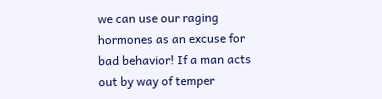we can use our raging hormones as an excuse for bad behavior! If a man acts out by way of temper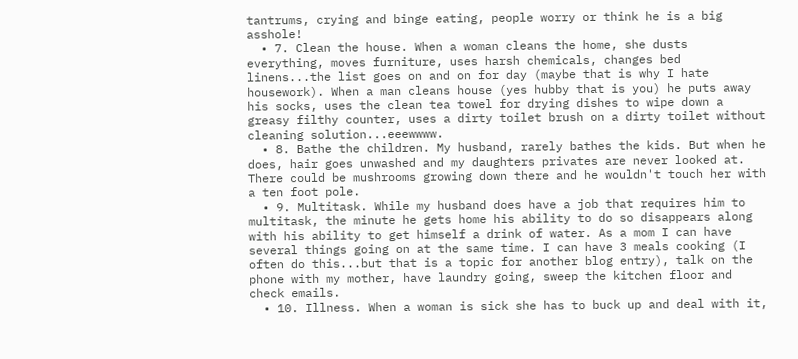tantrums, crying and binge eating, people worry or think he is a big asshole!
  • 7. Clean the house. When a woman cleans the home, she dusts everything, moves furniture, uses harsh chemicals, changes bed linens...the list goes on and on for day (maybe that is why I hate housework). When a man cleans house (yes hubby that is you) he puts away his socks, uses the clean tea towel for drying dishes to wipe down a greasy filthy counter, uses a dirty toilet brush on a dirty toilet without cleaning solution...eeewwww.
  • 8. Bathe the children. My husband, rarely bathes the kids. But when he does, hair goes unwashed and my daughters privates are never looked at. There could be mushrooms growing down there and he wouldn't touch her with a ten foot pole.
  • 9. Multitask. While my husband does have a job that requires him to multitask, the minute he gets home his ability to do so disappears along with his ability to get himself a drink of water. As a mom I can have several things going on at the same time. I can have 3 meals cooking (I often do this...but that is a topic for another blog entry), talk on the phone with my mother, have laundry going, sweep the kitchen floor and check emails.
  • 10. Illness. When a woman is sick she has to buck up and deal with it,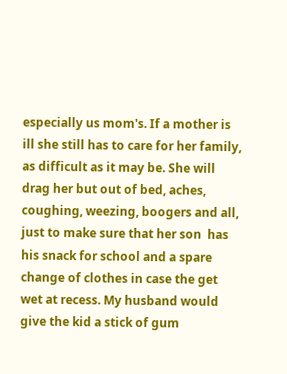especially us mom's. If a mother is ill she still has to care for her family, as difficult as it may be. She will drag her but out of bed, aches, coughing, weezing, boogers and all, just to make sure that her son  has his snack for school and a spare change of clothes in case the get wet at recess. My husband would give the kid a stick of gum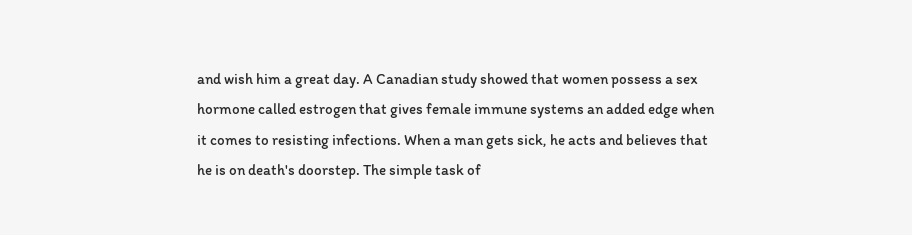and wish him a great day. A Canadian study showed that women possess a sex hormone called estrogen that gives female immune systems an added edge when it comes to resisting infections. When a man gets sick, he acts and believes that he is on death's doorstep. The simple task of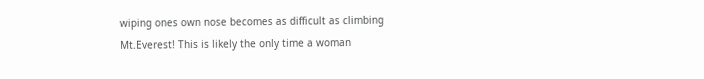wiping ones own nose becomes as difficult as climbing Mt.Everest! This is likely the only time a woman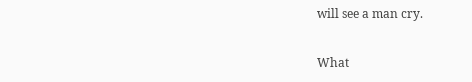will see a man cry.

What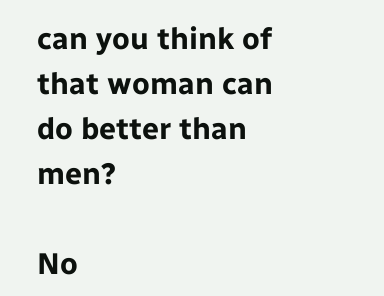can you think of that woman can do better than men?

No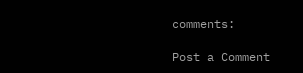comments:

Post a Comment